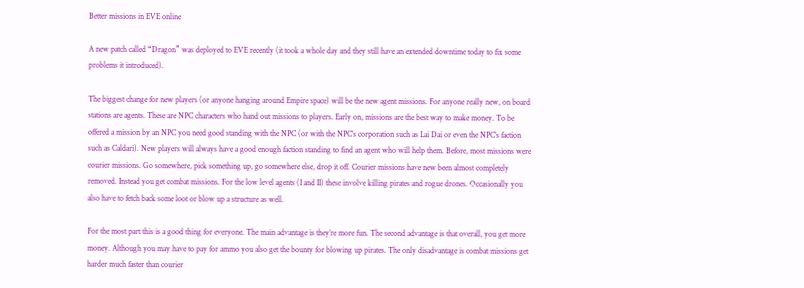Better missions in EVE online

A new patch called “Dragon” was deployed to EVE recently (it took a whole day and they still have an extended downtime today to fix some problems it introduced).

The biggest change for new players (or anyone hanging around Empire space) will be the new agent missions. For anyone really new, on board stations are agents. These are NPC characters who hand out missions to players. Early on, missions are the best way to make money. To be offered a mission by an NPC you need good standing with the NPC (or with the NPC’s corporation such as Lai Dai or even the NPC’s faction such as Caldari). New players will always have a good enough faction standing to find an agent who will help them. Before, most missions were courier missions. Go somewhere, pick something up, go somewhere else, drop it off. Courier missions have new been almost completely removed. Instead you get combat missions. For the low level agents (I and II) these involve killing pirates and rogue drones. Occasionally you also have to fetch back some loot or blow up a structure as well.

For the most part this is a good thing for everyone. The main advantage is they’re more fun. The second advantage is that overall, you get more money. Although you may have to pay for ammo you also get the bounty for blowing up pirates. The only disadvantage is combat missions get harder much faster than courier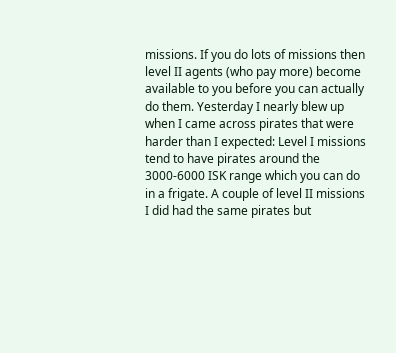missions. If you do lots of missions then level II agents (who pay more) become available to you before you can actually do them. Yesterday I nearly blew up when I came across pirates that were harder than I expected: Level I missions tend to have pirates around the 3000-6000 ISK range which you can do in a frigate. A couple of level II missions I did had the same pirates but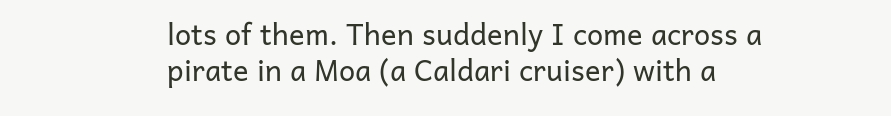lots of them. Then suddenly I come across a pirate in a Moa (a Caldari cruiser) with a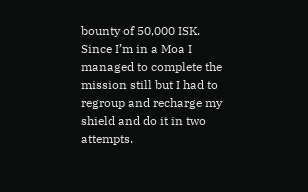bounty of 50,000 ISK. Since I’m in a Moa I managed to complete the mission still but I had to regroup and recharge my shield and do it in two attempts.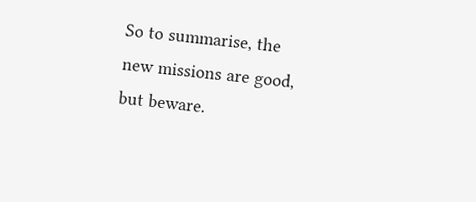So to summarise, the new missions are good, but beware.